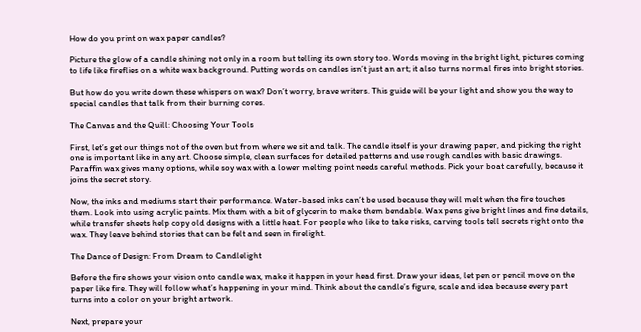How do you print on wax paper candles?

Picture the glow of a candle shining not only in a room but telling its own story too. Words moving in the bright light, pictures coming to life like fireflies on a white wax background. Putting words on candles isn’t just an art; it also turns normal fires into bright stories.

But how do you write down these whispers on wax? Don’t worry, brave writers. This guide will be your light and show you the way to special candles that talk from their burning cores.

The Canvas and the Quill: Choosing Your Tools

First, let’s get our things not of the oven but from where we sit and talk. The candle itself is your drawing paper, and picking the right one is important like in any art. Choose simple, clean surfaces for detailed patterns and use rough candles with basic drawings. Paraffin wax gives many options, while soy wax with a lower melting point needs careful methods. Pick your boat carefully, because it joins the secret story.

Now, the inks and mediums start their performance. Water-based inks can’t be used because they will melt when the fire touches them. Look into using acrylic paints. Mix them with a bit of glycerin to make them bendable. Wax pens give bright lines and fine details, while transfer sheets help copy old designs with a little heat. For people who like to take risks, carving tools tell secrets right onto the wax. They leave behind stories that can be felt and seen in firelight.

The Dance of Design: From Dream to Candlelight

Before the fire shows your vision onto candle wax, make it happen in your head first. Draw your ideas, let pen or pencil move on the paper like fire. They will follow what’s happening in your mind. Think about the candle’s figure, scale and idea because every part turns into a color on your bright artwork.

Next, prepare your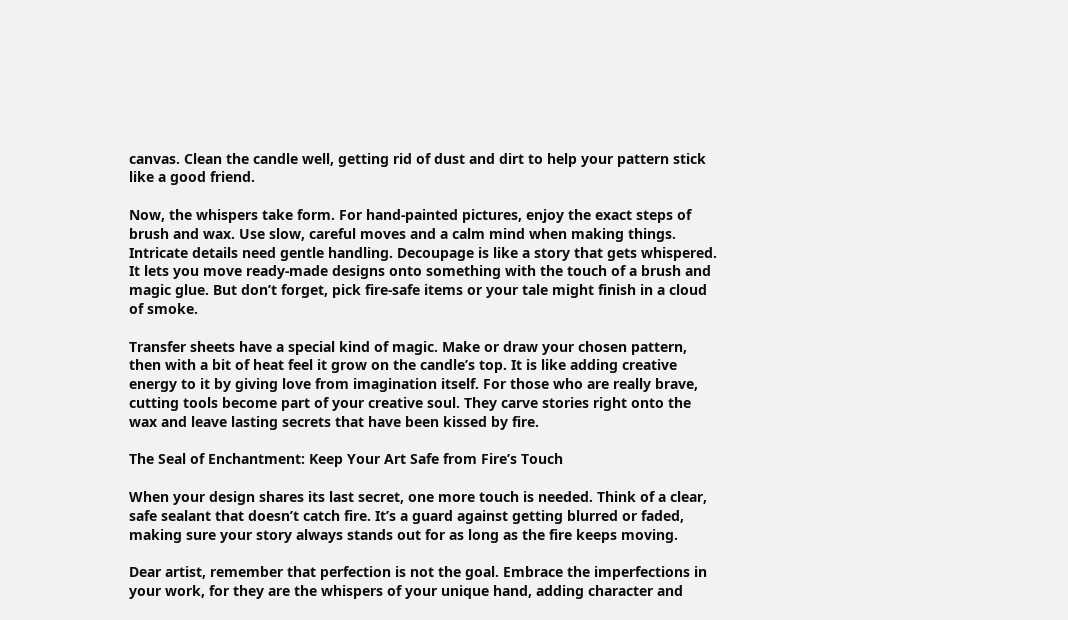canvas. Clean the candle well, getting rid of dust and dirt to help your pattern stick like a good friend.

Now, the whispers take form. For hand-painted pictures, enjoy the exact steps of brush and wax. Use slow, careful moves and a calm mind when making things. Intricate details need gentle handling. Decoupage is like a story that gets whispered. It lets you move ready-made designs onto something with the touch of a brush and magic glue. But don’t forget, pick fire-safe items or your tale might finish in a cloud of smoke.

Transfer sheets have a special kind of magic. Make or draw your chosen pattern, then with a bit of heat feel it grow on the candle’s top. It is like adding creative energy to it by giving love from imagination itself. For those who are really brave, cutting tools become part of your creative soul. They carve stories right onto the wax and leave lasting secrets that have been kissed by fire.

The Seal of Enchantment: Keep Your Art Safe from Fire’s Touch

When your design shares its last secret, one more touch is needed. Think of a clear, safe sealant that doesn’t catch fire. It’s a guard against getting blurred or faded, making sure your story always stands out for as long as the fire keeps moving.

Dear artist, remember that perfection is not the goal. Embrace the imperfections in your work, for they are the whispers of your unique hand, adding character and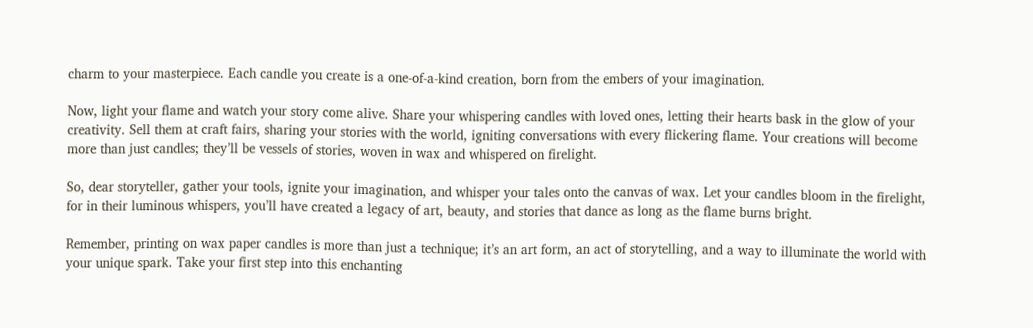charm to your masterpiece. Each candle you create is a one-of-a-kind creation, born from the embers of your imagination.

Now, light your flame and watch your story come alive. Share your whispering candles with loved ones, letting their hearts bask in the glow of your creativity. Sell them at craft fairs, sharing your stories with the world, igniting conversations with every flickering flame. Your creations will become more than just candles; they’ll be vessels of stories, woven in wax and whispered on firelight.

So, dear storyteller, gather your tools, ignite your imagination, and whisper your tales onto the canvas of wax. Let your candles bloom in the firelight, for in their luminous whispers, you’ll have created a legacy of art, beauty, and stories that dance as long as the flame burns bright.

Remember, printing on wax paper candles is more than just a technique; it’s an art form, an act of storytelling, and a way to illuminate the world with your unique spark. Take your first step into this enchanting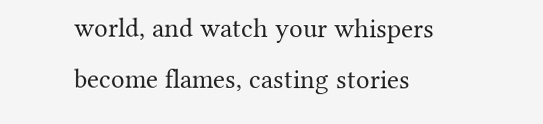world, and watch your whispers become flames, casting stories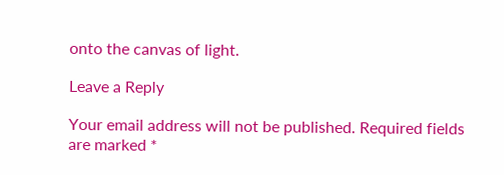onto the canvas of light.

Leave a Reply

Your email address will not be published. Required fields are marked *